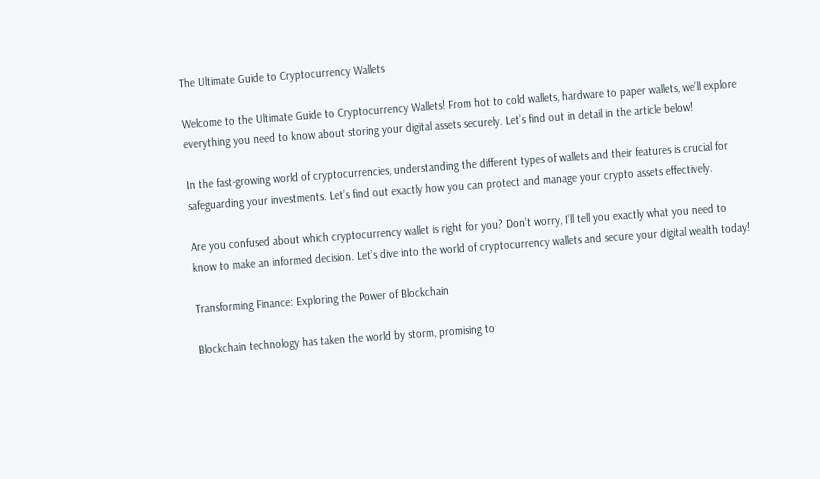The Ultimate Guide to Cryptocurrency Wallets

Welcome to the Ultimate Guide to Cryptocurrency Wallets! From hot to cold wallets, hardware to paper wallets, we’ll explore everything you need to know about storing your digital assets securely. Let’s find out in detail in the article below!

In the fast-growing world of cryptocurrencies, understanding the different types of wallets and their features is crucial for safeguarding your investments. Let’s find out exactly how you can protect and manage your crypto assets effectively.

Are you confused about which cryptocurrency wallet is right for you? Don’t worry, I’ll tell you exactly what you need to know to make an informed decision. Let’s dive into the world of cryptocurrency wallets and secure your digital wealth today!

Transforming Finance: Exploring the Power of Blockchain

Blockchain technology has taken the world by storm, promising to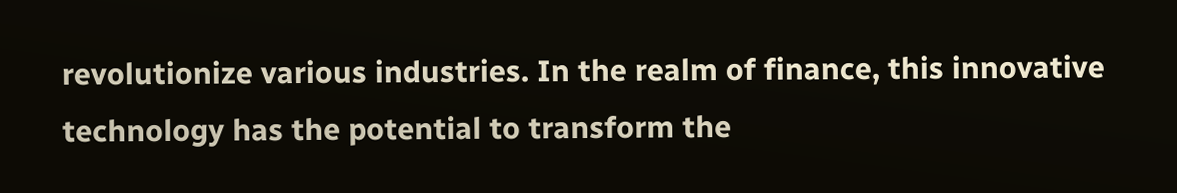revolutionize various industries. In the realm of finance, this innovative technology has the potential to transform the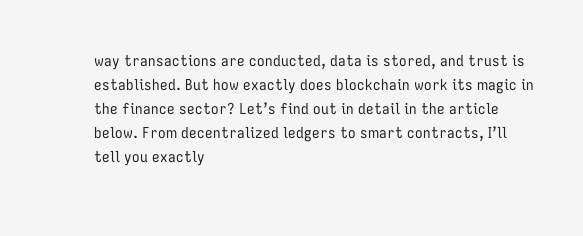way transactions are conducted, data is stored, and trust is established. But how exactly does blockchain work its magic in the finance sector? Let’s find out in detail in the article below. From decentralized ledgers to smart contracts, I’ll tell you exactly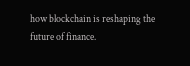how blockchain is reshaping the future of finance.